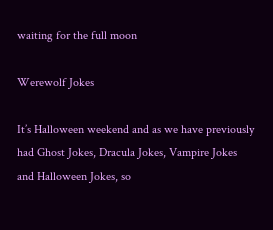waiting for the full moon

Werewolf Jokes

It’s Halloween weekend and as we have previously had Ghost Jokes, Dracula Jokes, Vampire Jokes and Halloween Jokes, so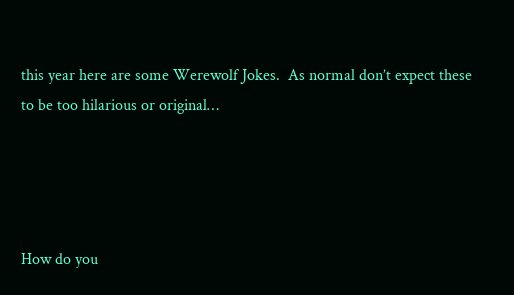this year here are some Werewolf Jokes.  As normal don’t expect these to be too hilarious or original…




How do you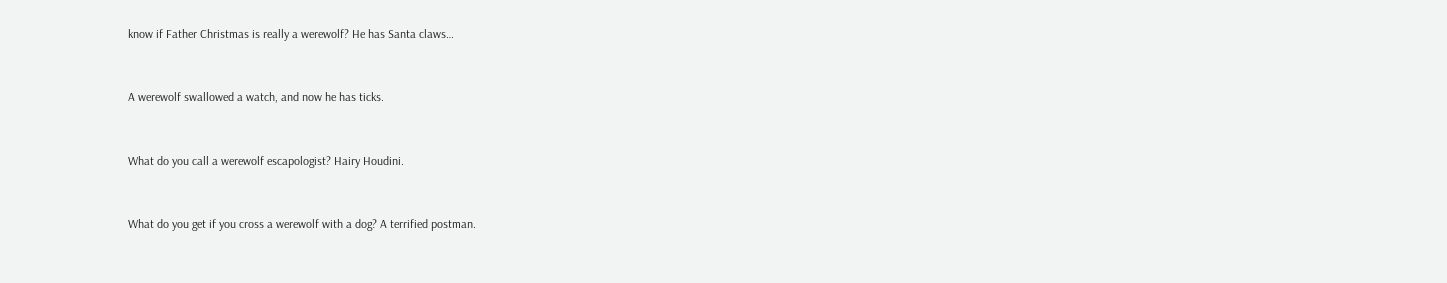know if Father Christmas is really a werewolf? He has Santa claws…


A werewolf swallowed a watch, and now he has ticks.


What do you call a werewolf escapologist? Hairy Houdini.


What do you get if you cross a werewolf with a dog? A terrified postman.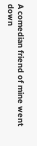A comedian friend of mine went down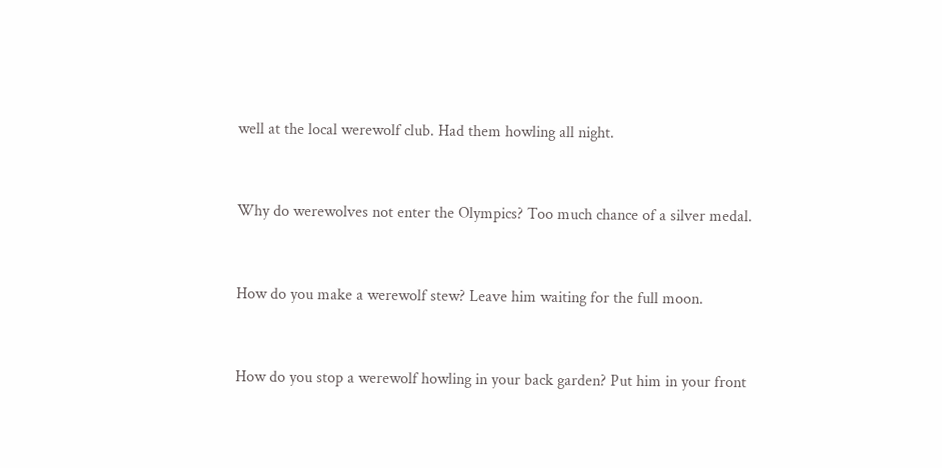well at the local werewolf club. Had them howling all night.


Why do werewolves not enter the Olympics? Too much chance of a silver medal.


How do you make a werewolf stew? Leave him waiting for the full moon.


How do you stop a werewolf howling in your back garden? Put him in your front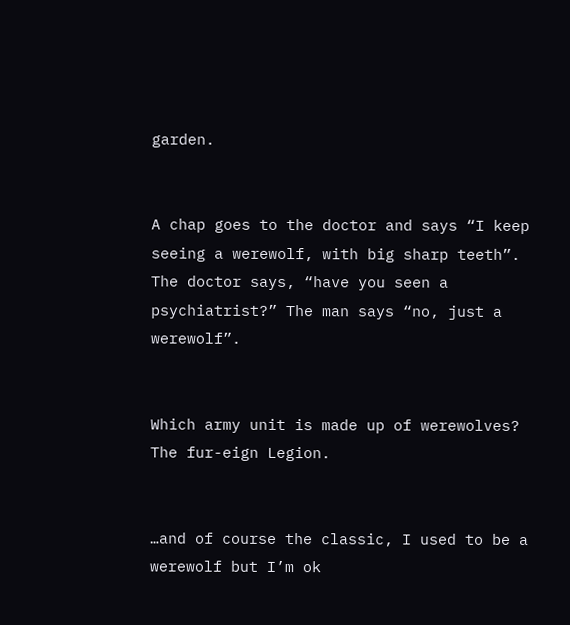garden.


A chap goes to the doctor and says “I keep seeing a werewolf, with big sharp teeth”. The doctor says, “have you seen a psychiatrist?” The man says “no, just a werewolf”.


Which army unit is made up of werewolves? The fur-eign Legion.


…and of course the classic, I used to be a werewolf but I’m ok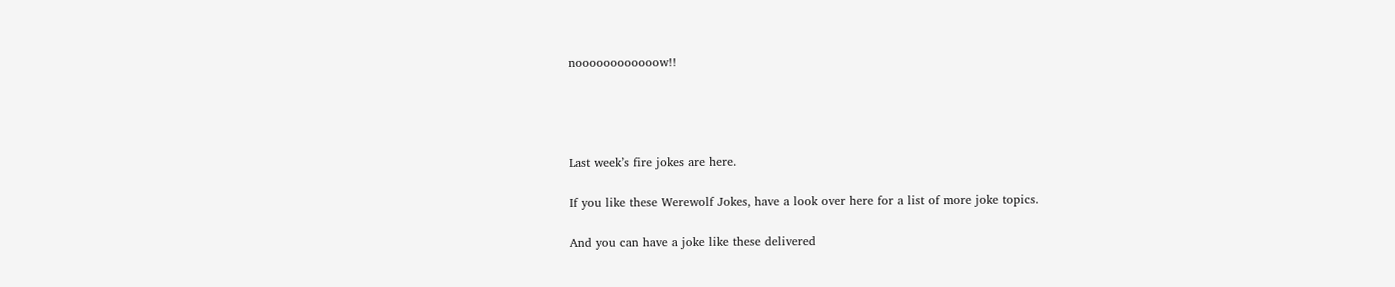noooooooooooow!!




Last week’s fire jokes are here.

If you like these Werewolf Jokes, have a look over here for a list of more joke topics.

And you can have a joke like these delivered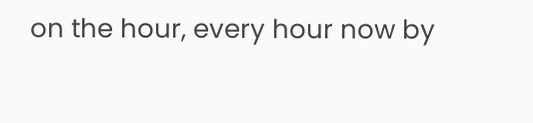on the hour, every hour now by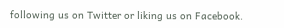following us on Twitter or liking us on Facebook.